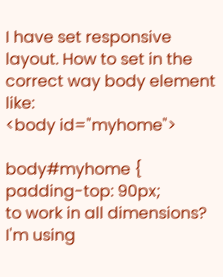I have set responsive layout. How to set in the correct way body element like:
<body id="myhome">

body#myhome {
padding-top: 90px;
to work in all dimensions?
I'm using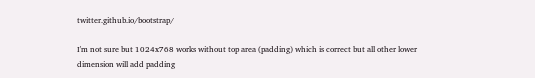twitter.github.io/bootstrap/

I'm not sure but 1024x768 works without top area (padding) which is correct but all other lower dimension will add padding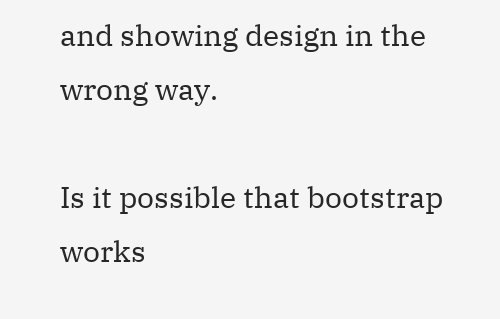and showing design in the wrong way.

Is it possible that bootstrap works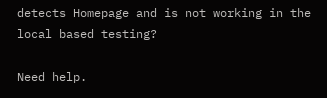detects Homepage and is not working in the local based testing?

Need help.